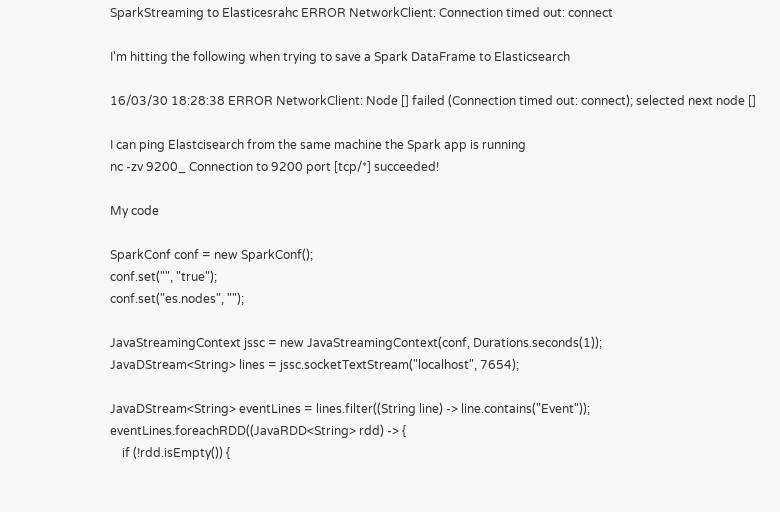SparkStreaming to Elasticesrahc ERROR NetworkClient: Connection timed out: connect

I'm hitting the following when trying to save a Spark DataFrame to Elasticsearch

16/03/30 18:28:38 ERROR NetworkClient: Node [] failed (Connection timed out: connect); selected next node []

I can ping Elastcisearch from the same machine the Spark app is running
nc -zv 9200_ Connection to 9200 port [tcp/*] succeeded!

My code

SparkConf conf = new SparkConf();
conf.set("", "true");
conf.set("es.nodes", "");

JavaStreamingContext jssc = new JavaStreamingContext(conf, Durations.seconds(1));
JavaDStream<String> lines = jssc.socketTextStream("localhost", 7654);

JavaDStream<String> eventLines = lines.filter((String line) -> line.contains("Event"));
eventLines.foreachRDD((JavaRDD<String> rdd) -> {
    if (!rdd.isEmpty()) {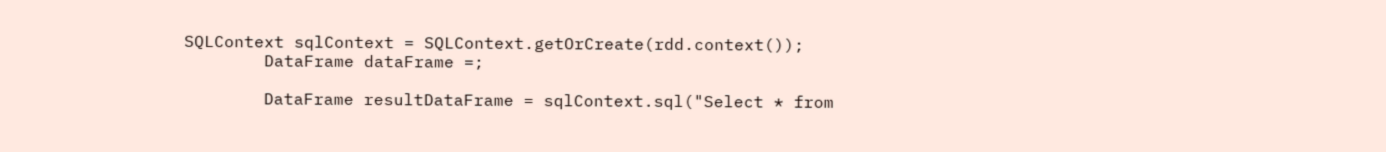SQLContext sqlContext = SQLContext.getOrCreate(rdd.context());
        DataFrame dataFrame =;

        DataFrame resultDataFrame = sqlContext.sql("Select * from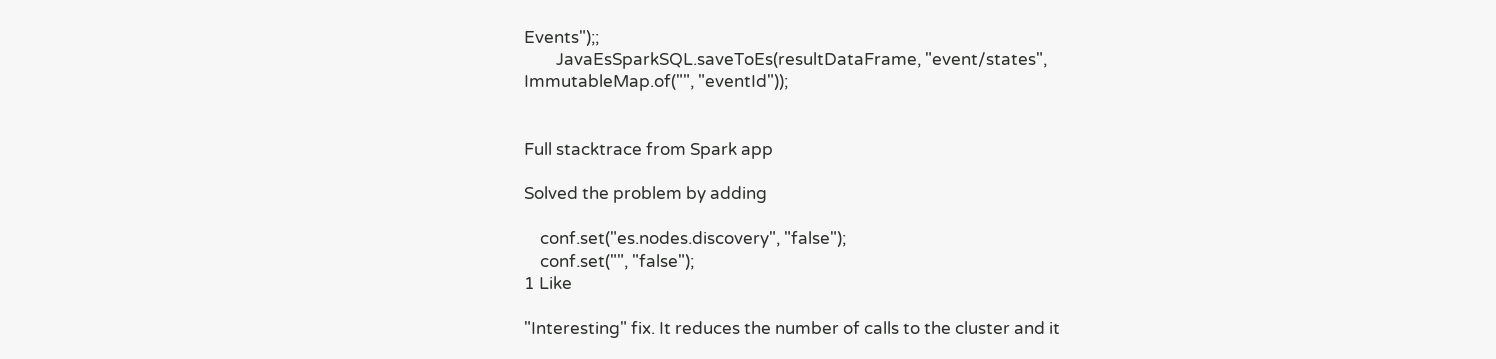Events");;
        JavaEsSparkSQL.saveToEs(resultDataFrame, "event/states", ImmutableMap.of("", "eventId"));


Full stacktrace from Spark app

Solved the problem by adding

    conf.set("es.nodes.discovery", "false");
    conf.set("", "false");
1 Like

"Interesting" fix. It reduces the number of calls to the cluster and it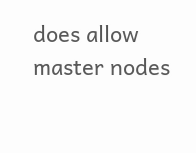does allow master nodes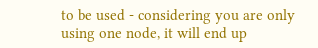to be used - considering you are only using one node, it will end up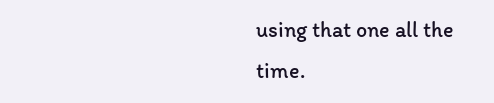using that one all the time.